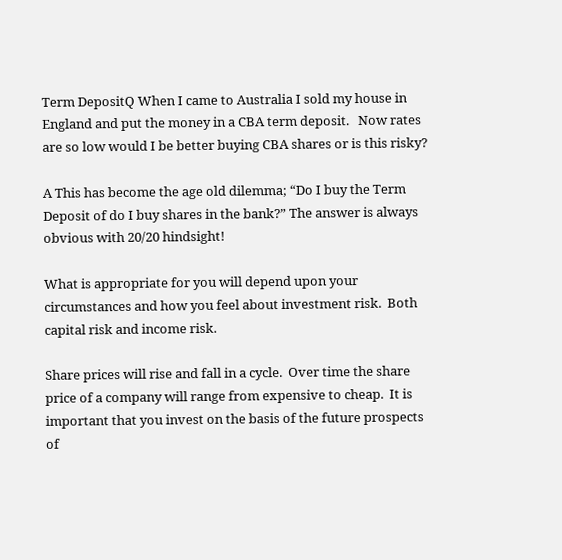Term DepositQ When I came to Australia I sold my house in England and put the money in a CBA term deposit.   Now rates are so low would I be better buying CBA shares or is this risky?

A This has become the age old dilemma; “Do I buy the Term Deposit of do I buy shares in the bank?” The answer is always obvious with 20/20 hindsight!

What is appropriate for you will depend upon your circumstances and how you feel about investment risk.  Both capital risk and income risk.

Share prices will rise and fall in a cycle.  Over time the share price of a company will range from expensive to cheap.  It is important that you invest on the basis of the future prospects of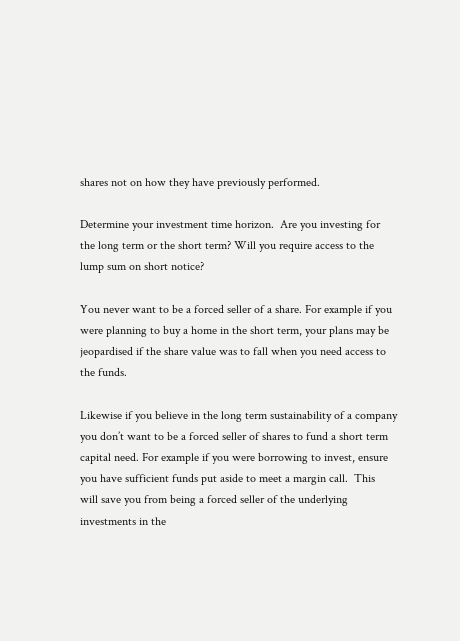shares not on how they have previously performed.

Determine your investment time horizon.  Are you investing for the long term or the short term? Will you require access to the lump sum on short notice?

You never want to be a forced seller of a share. For example if you were planning to buy a home in the short term, your plans may be jeopardised if the share value was to fall when you need access to the funds.

Likewise if you believe in the long term sustainability of a company you don’t want to be a forced seller of shares to fund a short term capital need. For example if you were borrowing to invest, ensure you have sufficient funds put aside to meet a margin call.  This  will save you from being a forced seller of the underlying investments in the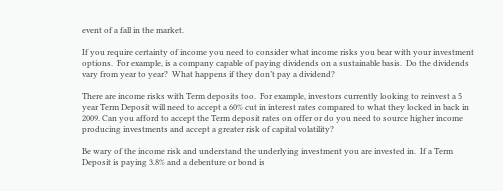event of a fall in the market.

If you require certainty of income you need to consider what income risks you bear with your investment options.  For example, is a company capable of paying dividends on a sustainable basis.  Do the dividends vary from year to year?  What happens if they don’t pay a dividend?

There are income risks with Term deposits too.  For example, investors currently looking to reinvest a 5 year Term Deposit will need to accept a 60% cut in interest rates compared to what they locked in back in 2009. Can you afford to accept the Term deposit rates on offer or do you need to source higher income producing investments and accept a greater risk of capital volatility?

Be wary of the income risk and understand the underlying investment you are invested in.  If a Term Deposit is paying 3.8% and a debenture or bond is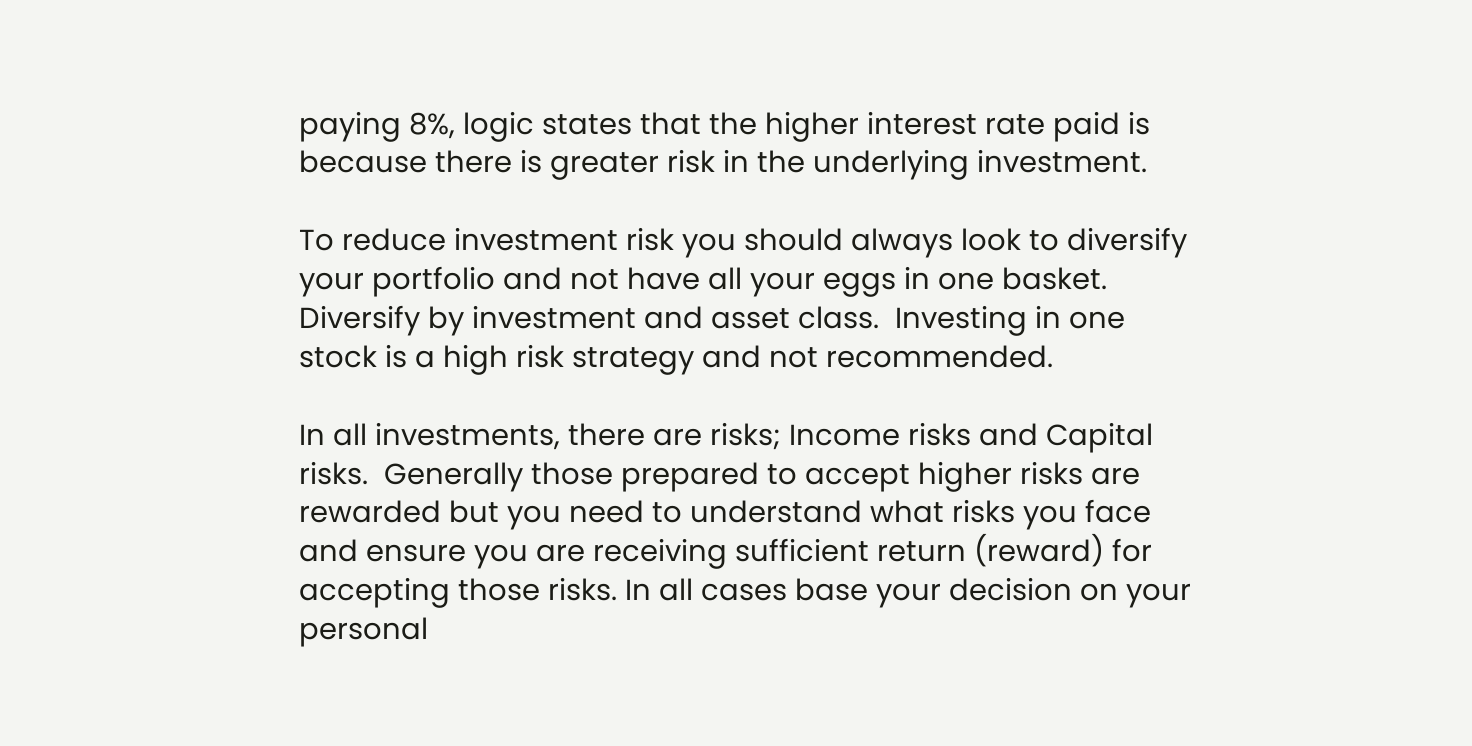paying 8%, logic states that the higher interest rate paid is because there is greater risk in the underlying investment.

To reduce investment risk you should always look to diversify your portfolio and not have all your eggs in one basket.  Diversify by investment and asset class.  Investing in one stock is a high risk strategy and not recommended.

In all investments, there are risks; Income risks and Capital risks.  Generally those prepared to accept higher risks are rewarded but you need to understand what risks you face and ensure you are receiving sufficient return (reward) for accepting those risks. In all cases base your decision on your personal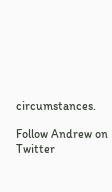circumstances.

Follow Andrew on Twitter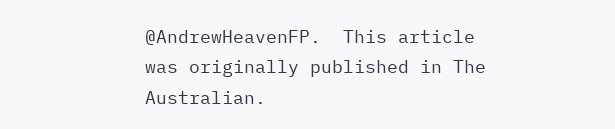@AndrewHeavenFP.  This article was originally published in The Australian.